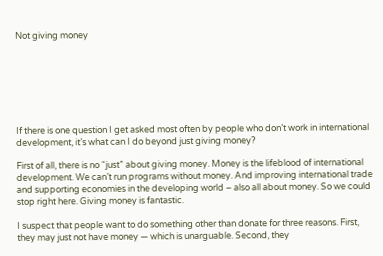Not giving money







If there is one question I get asked most often by people who don’t work in international development, it’s what can I do beyond just giving money?

First of all, there is no “just” about giving money. Money is the lifeblood of international development. We can’t run programs without money. And improving international trade and supporting economies in the developing world – also all about money. So we could stop right here. Giving money is fantastic.

I suspect that people want to do something other than donate for three reasons. First, they may just not have money — which is unarguable. Second, they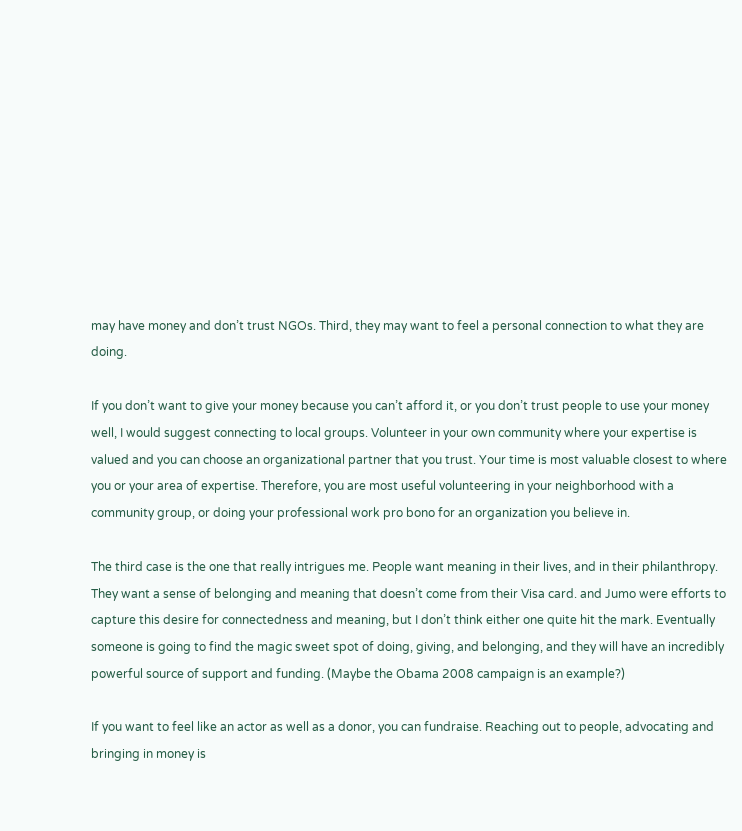may have money and don’t trust NGOs. Third, they may want to feel a personal connection to what they are doing.

If you don’t want to give your money because you can’t afford it, or you don’t trust people to use your money well, I would suggest connecting to local groups. Volunteer in your own community where your expertise is valued and you can choose an organizational partner that you trust. Your time is most valuable closest to where you or your area of expertise. Therefore, you are most useful volunteering in your neighborhood with a community group, or doing your professional work pro bono for an organization you believe in.

The third case is the one that really intrigues me. People want meaning in their lives, and in their philanthropy. They want a sense of belonging and meaning that doesn’t come from their Visa card. and Jumo were efforts to capture this desire for connectedness and meaning, but I don’t think either one quite hit the mark. Eventually someone is going to find the magic sweet spot of doing, giving, and belonging, and they will have an incredibly powerful source of support and funding. (Maybe the Obama 2008 campaign is an example?)

If you want to feel like an actor as well as a donor, you can fundraise. Reaching out to people, advocating and bringing in money is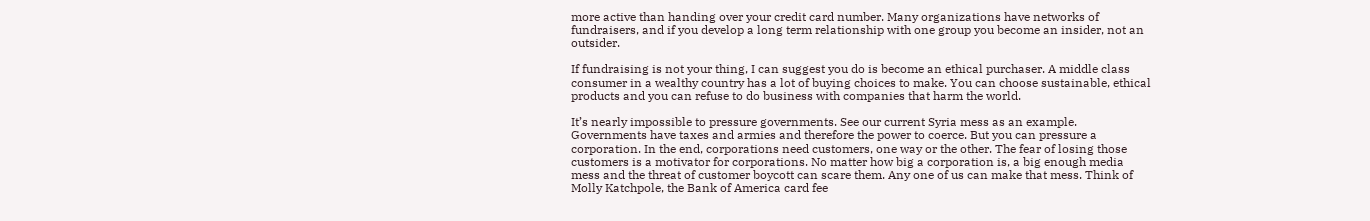more active than handing over your credit card number. Many organizations have networks of fundraisers, and if you develop a long term relationship with one group you become an insider, not an outsider.

If fundraising is not your thing, I can suggest you do is become an ethical purchaser. A middle class consumer in a wealthy country has a lot of buying choices to make. You can choose sustainable, ethical products and you can refuse to do business with companies that harm the world.

It’s nearly impossible to pressure governments. See our current Syria mess as an example. Governments have taxes and armies and therefore the power to coerce. But you can pressure a corporation. In the end, corporations need customers, one way or the other. The fear of losing those customers is a motivator for corporations. No matter how big a corporation is, a big enough media mess and the threat of customer boycott can scare them. Any one of us can make that mess. Think of Molly Katchpole, the Bank of America card fee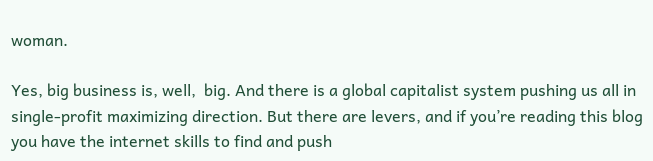woman.

Yes, big business is, well,  big. And there is a global capitalist system pushing us all in single-profit maximizing direction. But there are levers, and if you’re reading this blog you have the internet skills to find and push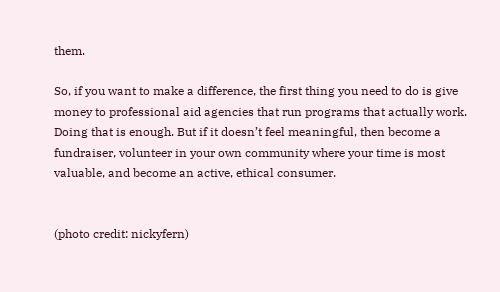them.

So, if you want to make a difference, the first thing you need to do is give money to professional aid agencies that run programs that actually work. Doing that is enough. But if it doesn’t feel meaningful, then become a fundraiser, volunteer in your own community where your time is most valuable, and become an active, ethical consumer.


(photo credit: nickyfern)